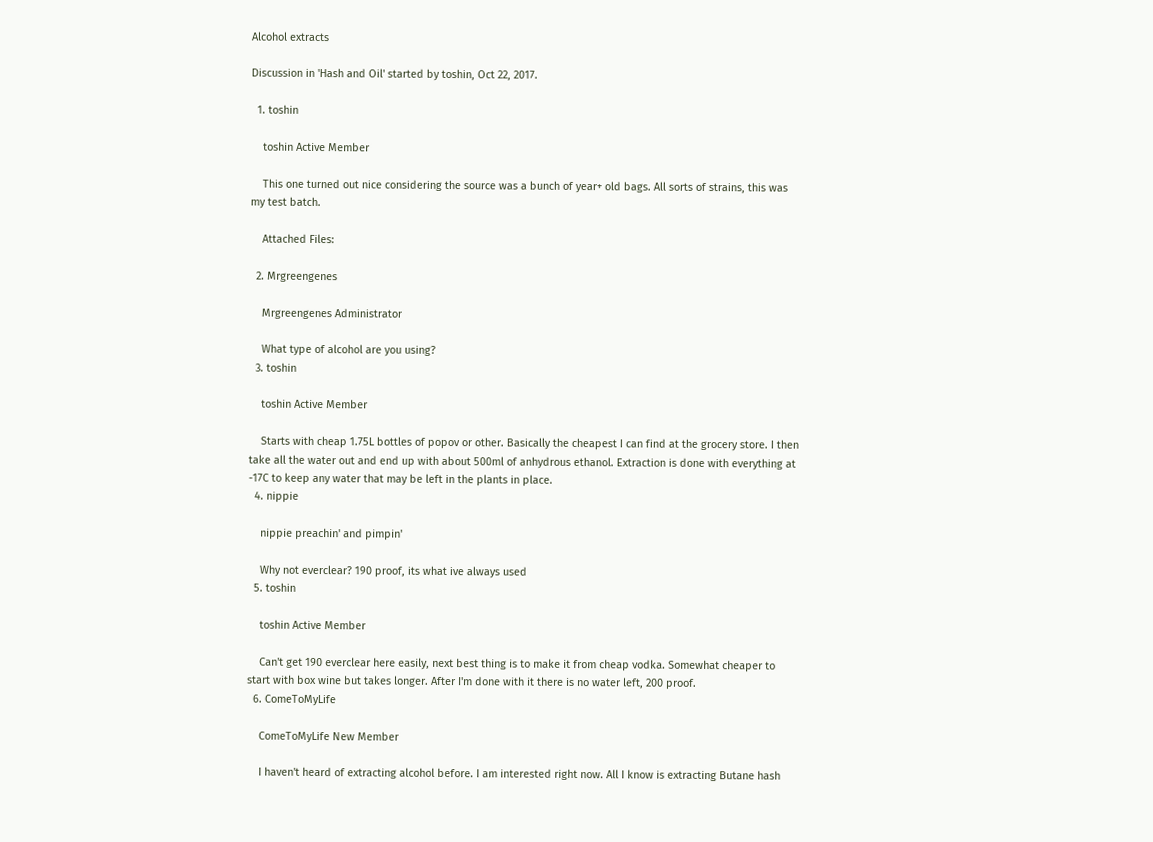Alcohol extracts

Discussion in 'Hash and Oil' started by toshin, Oct 22, 2017.

  1. toshin

    toshin Active Member

    This one turned out nice considering the source was a bunch of year+ old bags. All sorts of strains, this was my test batch.

    Attached Files:

  2. Mrgreengenes

    Mrgreengenes Administrator

    What type of alcohol are you using?
  3. toshin

    toshin Active Member

    Starts with cheap 1.75L bottles of popov or other. Basically the cheapest I can find at the grocery store. I then take all the water out and end up with about 500ml of anhydrous ethanol. Extraction is done with everything at -17C to keep any water that may be left in the plants in place.
  4. nippie

    nippie preachin' and pimpin'

    Why not everclear? 190 proof, its what ive always used
  5. toshin

    toshin Active Member

    Can't get 190 everclear here easily, next best thing is to make it from cheap vodka. Somewhat cheaper to start with box wine but takes longer. After I'm done with it there is no water left, 200 proof.
  6. ComeToMyLife

    ComeToMyLife New Member

    I haven't heard of extracting alcohol before. I am interested right now. All I know is extracting Butane hash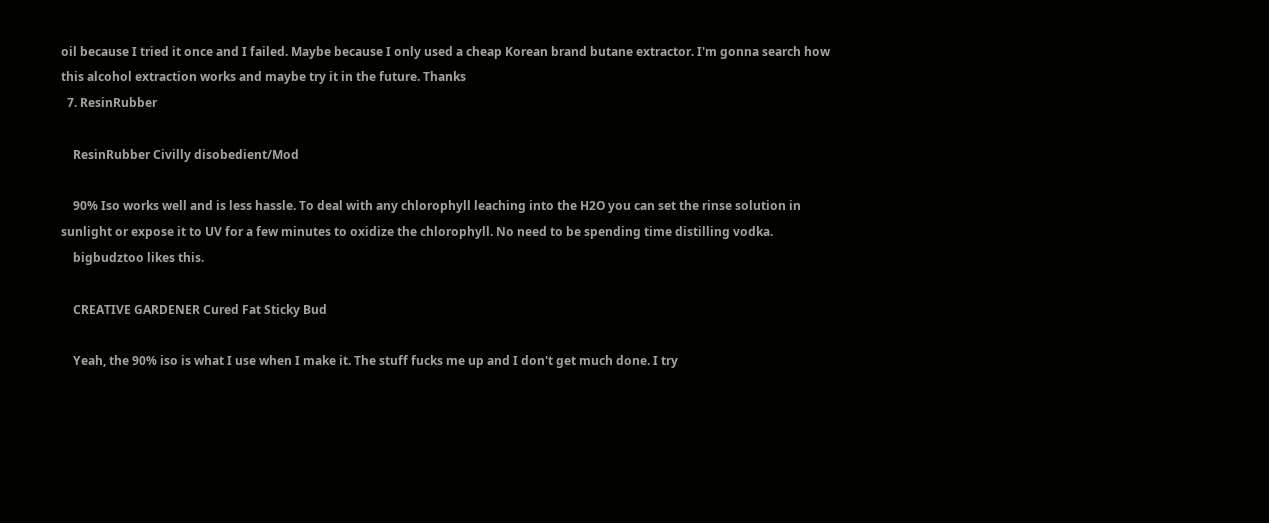oil because I tried it once and I failed. Maybe because I only used a cheap Korean brand butane extractor. I'm gonna search how this alcohol extraction works and maybe try it in the future. Thanks
  7. ResinRubber

    ResinRubber Civilly disobedient/Mod

    90% Iso works well and is less hassle. To deal with any chlorophyll leaching into the H2O you can set the rinse solution in sunlight or expose it to UV for a few minutes to oxidize the chlorophyll. No need to be spending time distilling vodka.
    bigbudztoo likes this.

    CREATIVE GARDENER Cured Fat Sticky Bud

    Yeah, the 90% iso is what I use when I make it. The stuff fucks me up and I don't get much done. I try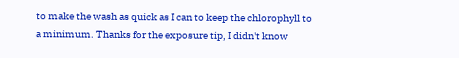to make the wash as quick as I can to keep the chlorophyll to a minimum. Thanks for the exposure tip, I didn't know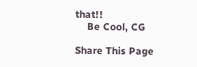that!!
    Be Cool, CG

Share This Page